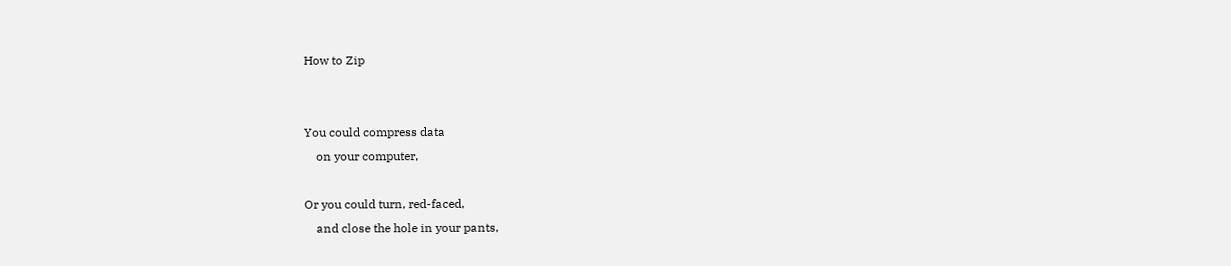How to Zip


You could compress data
    on your computer,

Or you could turn, red-faced,
    and close the hole in your pants,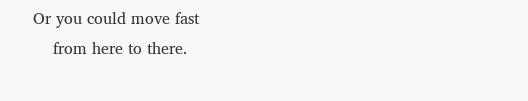Or you could move fast
    from here to there.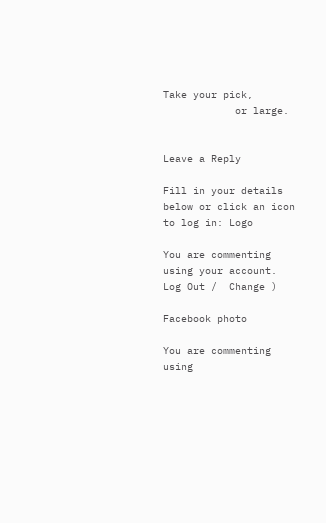Take your pick,
            or large.


Leave a Reply

Fill in your details below or click an icon to log in: Logo

You are commenting using your account. Log Out /  Change )

Facebook photo

You are commenting using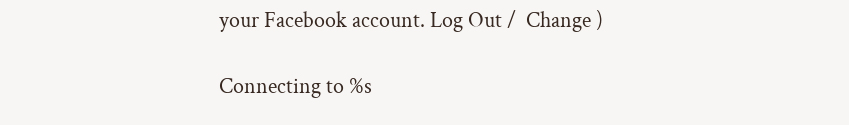your Facebook account. Log Out /  Change )

Connecting to %s